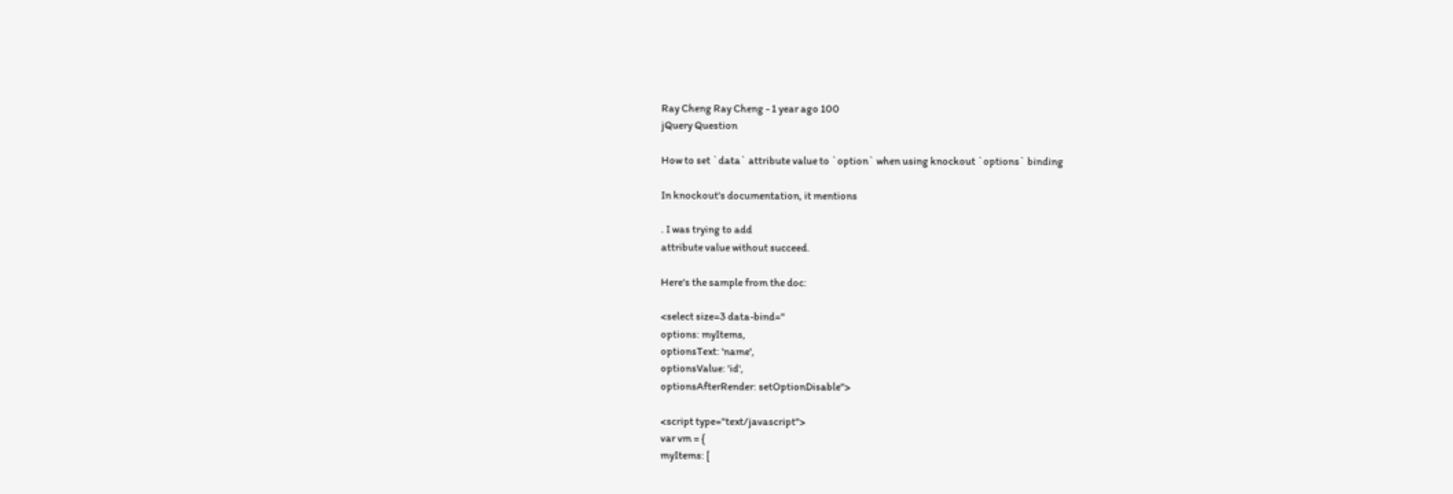Ray Cheng Ray Cheng - 1 year ago 100
jQuery Question

How to set `data` attribute value to `option` when using knockout `options` binding

In knockout's documentation, it mentions

. I was trying to add
attribute value without succeed.

Here's the sample from the doc:

<select size=3 data-bind="
options: myItems,
optionsText: 'name',
optionsValue: 'id',
optionsAfterRender: setOptionDisable">

<script type="text/javascript">
var vm = {
myItems: [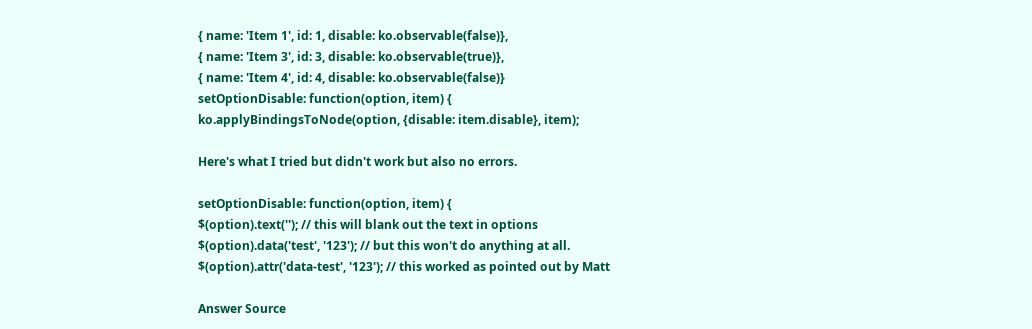{ name: 'Item 1', id: 1, disable: ko.observable(false)},
{ name: 'Item 3', id: 3, disable: ko.observable(true)},
{ name: 'Item 4', id: 4, disable: ko.observable(false)}
setOptionDisable: function(option, item) {
ko.applyBindingsToNode(option, {disable: item.disable}, item);

Here's what I tried but didn't work but also no errors.

setOptionDisable: function(option, item) {
$(option).text(''); // this will blank out the text in options
$(option).data('test', '123'); // but this won't do anything at all.
$(option).attr('data-test', '123'); // this worked as pointed out by Matt

Answer Source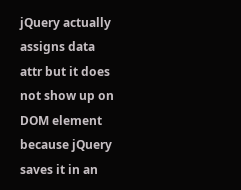jQuery actually assigns data attr but it does not show up on DOM element because jQuery saves it in an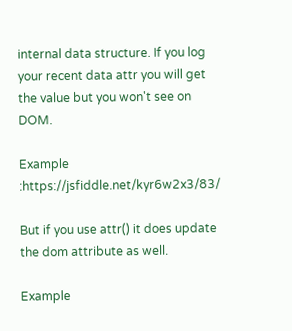internal data structure. If you log your recent data attr you will get the value but you won't see on DOM.

Example :https://jsfiddle.net/kyr6w2x3/83/

But if you use attr() it does update the dom attribute as well.

Example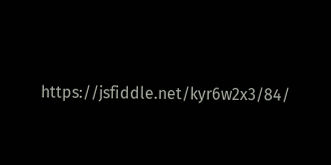https://jsfiddle.net/kyr6w2x3/84/